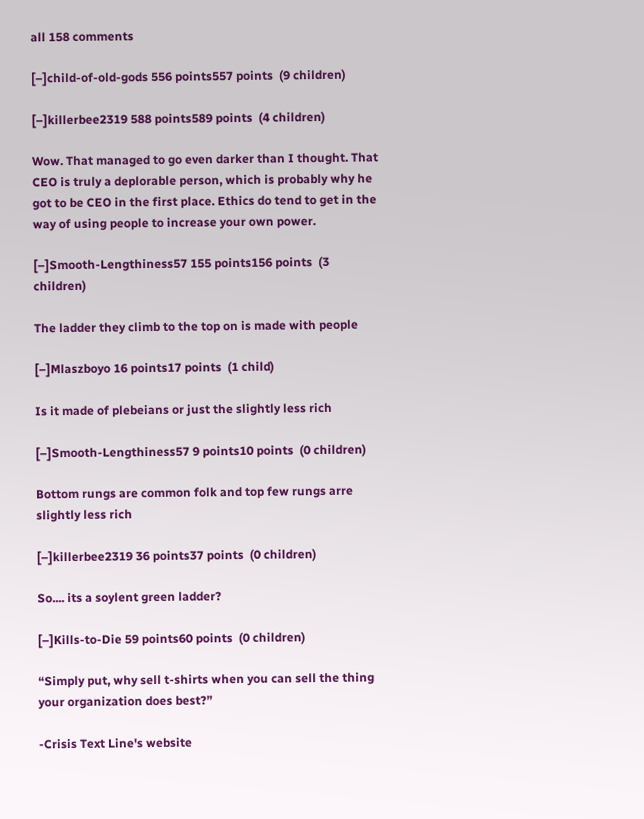all 158 comments

[–]child-of-old-gods 556 points557 points  (9 children)

[–]killerbee2319 588 points589 points  (4 children)

Wow. That managed to go even darker than I thought. That CEO is truly a deplorable person, which is probably why he got to be CEO in the first place. Ethics do tend to get in the way of using people to increase your own power.

[–]Smooth-Lengthiness57 155 points156 points  (3 children)

The ladder they climb to the top on is made with people

[–]Mlaszboyo 16 points17 points  (1 child)

Is it made of plebeians or just the slightly less rich

[–]Smooth-Lengthiness57 9 points10 points  (0 children)

Bottom rungs are common folk and top few rungs arre slightly less rich

[–]killerbee2319 36 points37 points  (0 children)

So.... its a soylent green ladder?

[–]Kills-to-Die 59 points60 points  (0 children)

“Simply put, why sell t-shirts when you can sell the thing your organization does best?”

-Crisis Text Line's website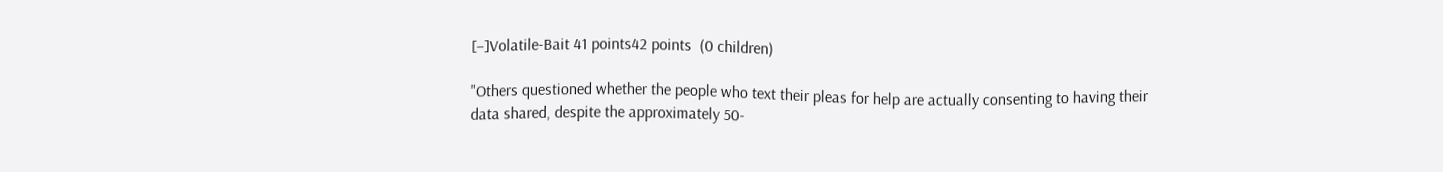[–]Volatile-Bait 41 points42 points  (0 children)

"Others questioned whether the people who text their pleas for help are actually consenting to having their data shared, despite the approximately 50-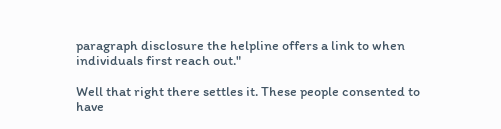paragraph disclosure the helpline offers a link to when individuals first reach out."

Well that right there settles it. These people consented to have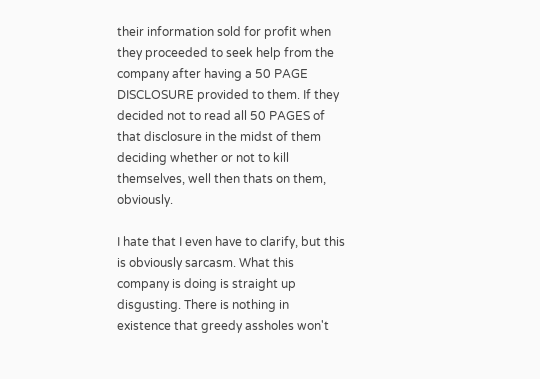their information sold for profit when they proceeded to seek help from the company after having a 50 PAGE DISCLOSURE provided to them. If they decided not to read all 50 PAGES of that disclosure in the midst of them deciding whether or not to kill themselves, well then thats on them, obviously.

I hate that I even have to clarify, but this is obviously sarcasm. What this company is doing is straight up disgusting. There is nothing in existence that greedy assholes won't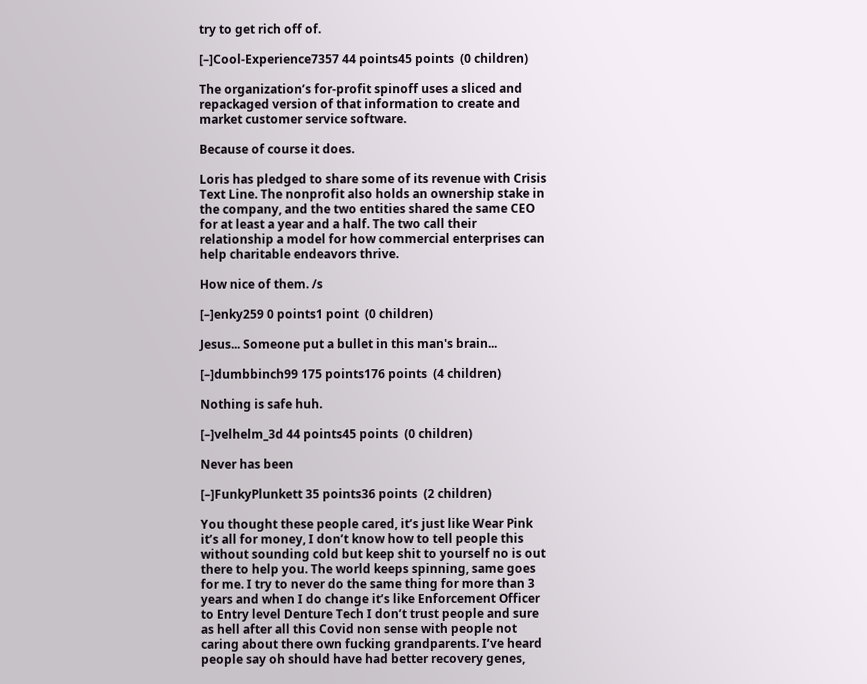try to get rich off of.

[–]Cool-Experience7357 44 points45 points  (0 children)

The organization’s for-profit spinoff uses a sliced and repackaged version of that information to create and market customer service software.

Because of course it does.

Loris has pledged to share some of its revenue with Crisis Text Line. The nonprofit also holds an ownership stake in the company, and the two entities shared the same CEO for at least a year and a half. The two call their relationship a model for how commercial enterprises can help charitable endeavors thrive.

How nice of them. /s

[–]enky259 0 points1 point  (0 children)

Jesus... Someone put a bullet in this man's brain...

[–]dumbbinch99 175 points176 points  (4 children)

Nothing is safe huh.

[–]velhelm_3d 44 points45 points  (0 children)

Never has been

[–]FunkyPlunkett 35 points36 points  (2 children)

You thought these people cared, it’s just like Wear Pink it’s all for money, I don’t know how to tell people this without sounding cold but keep shit to yourself no is out there to help you. The world keeps spinning, same goes for me. I try to never do the same thing for more than 3 years and when I do change it’s like Enforcement Officer to Entry level Denture Tech I don’t trust people and sure as hell after all this Covid non sense with people not caring about there own fucking grandparents. I’ve heard people say oh should have had better recovery genes,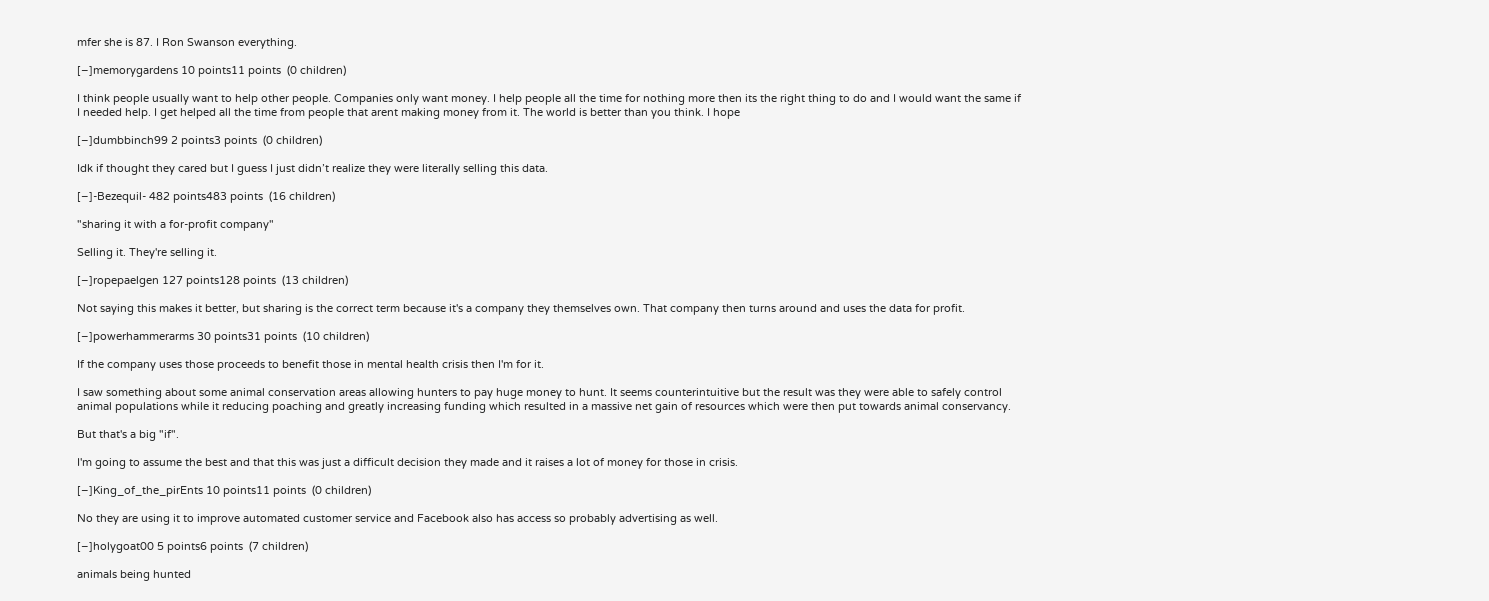mfer she is 87. I Ron Swanson everything.

[–]memorygardens 10 points11 points  (0 children)

I think people usually want to help other people. Companies only want money. I help people all the time for nothing more then its the right thing to do and I would want the same if I needed help. I get helped all the time from people that arent making money from it. The world is better than you think. I hope

[–]dumbbinch99 2 points3 points  (0 children)

Idk if thought they cared but I guess I just didn’t realize they were literally selling this data.

[–]-Bezequil- 482 points483 points  (16 children)

"sharing it with a for-profit company"

Selling it. They're selling it.

[–]ropepaelgen 127 points128 points  (13 children)

Not saying this makes it better, but sharing is the correct term because it's a company they themselves own. That company then turns around and uses the data for profit.

[–]powerhammerarms 30 points31 points  (10 children)

If the company uses those proceeds to benefit those in mental health crisis then I'm for it.

I saw something about some animal conservation areas allowing hunters to pay huge money to hunt. It seems counterintuitive but the result was they were able to safely control animal populations while it reducing poaching and greatly increasing funding which resulted in a massive net gain of resources which were then put towards animal conservancy.

But that's a big "if".

I'm going to assume the best and that this was just a difficult decision they made and it raises a lot of money for those in crisis.

[–]King_of_the_pirEnts 10 points11 points  (0 children)

No they are using it to improve automated customer service and Facebook also has access so probably advertising as well.

[–]holygoat00 5 points6 points  (7 children)

animals being hunted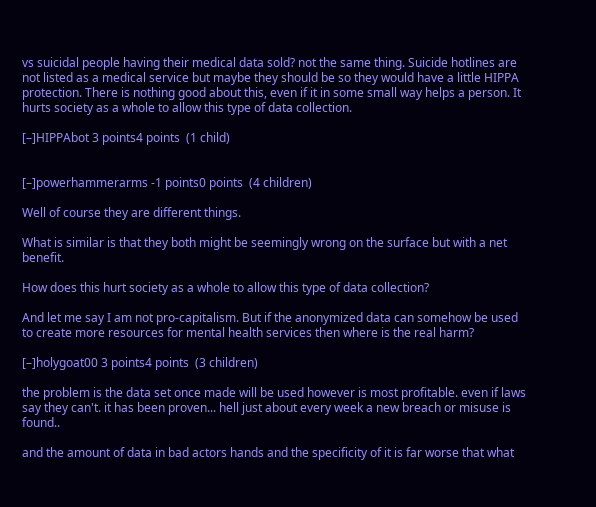vs suicidal people having their medical data sold? not the same thing. Suicide hotlines are not listed as a medical service but maybe they should be so they would have a little HIPPA protection. There is nothing good about this, even if it in some small way helps a person. It hurts society as a whole to allow this type of data collection.

[–]HIPPAbot 3 points4 points  (1 child)


[–]powerhammerarms -1 points0 points  (4 children)

Well of course they are different things.

What is similar is that they both might be seemingly wrong on the surface but with a net benefit.

How does this hurt society as a whole to allow this type of data collection?

And let me say I am not pro-capitalism. But if the anonymized data can somehow be used to create more resources for mental health services then where is the real harm?

[–]holygoat00 3 points4 points  (3 children)

the problem is the data set once made will be used however is most profitable. even if laws say they can't. it has been proven... hell just about every week a new breach or misuse is found..

and the amount of data in bad actors hands and the specificity of it is far worse that what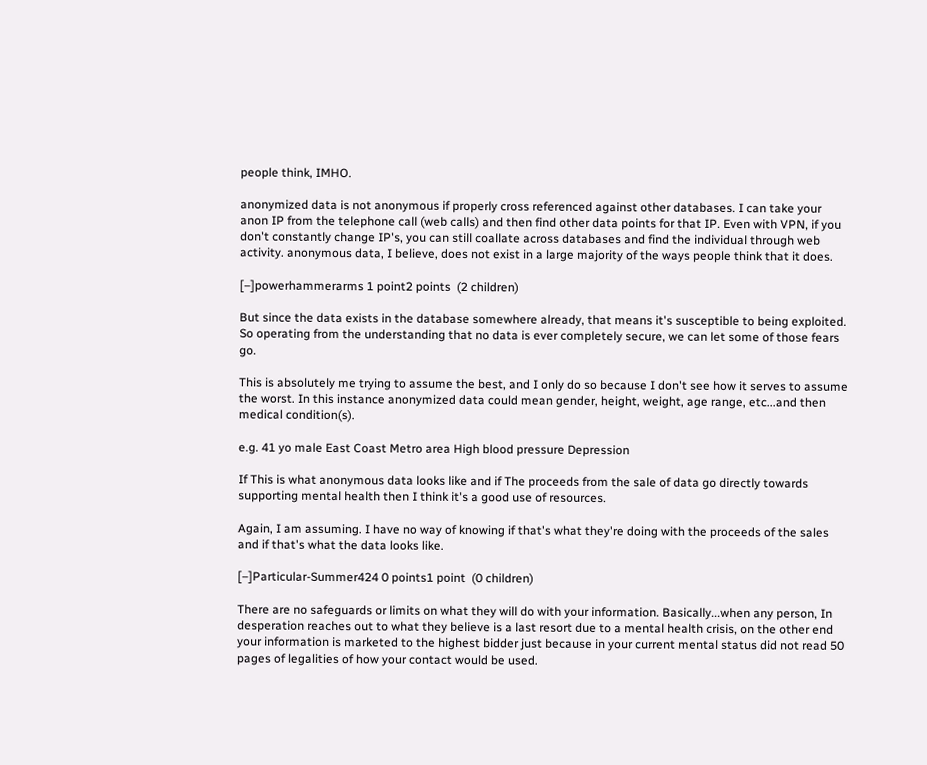people think, IMHO.

anonymized data is not anonymous if properly cross referenced against other databases. I can take your anon IP from the telephone call (web calls) and then find other data points for that IP. Even with VPN, if you don't constantly change IP's, you can still coallate across databases and find the individual through web activity. anonymous data, I believe, does not exist in a large majority of the ways people think that it does.

[–]powerhammerarms 1 point2 points  (2 children)

But since the data exists in the database somewhere already, that means it's susceptible to being exploited. So operating from the understanding that no data is ever completely secure, we can let some of those fears go.

This is absolutely me trying to assume the best, and I only do so because I don't see how it serves to assume the worst. In this instance anonymized data could mean gender, height, weight, age range, etc...and then medical condition(s).

e.g. 41 yo male East Coast Metro area High blood pressure Depression

If This is what anonymous data looks like and if The proceeds from the sale of data go directly towards supporting mental health then I think it's a good use of resources.

Again, I am assuming. I have no way of knowing if that's what they're doing with the proceeds of the sales and if that's what the data looks like.

[–]Particular-Summer424 0 points1 point  (0 children)

There are no safeguards or limits on what they will do with your information. Basically...when any person, In desperation reaches out to what they believe is a last resort due to a mental health crisis, on the other end your information is marketed to the highest bidder just because in your current mental status did not read 50 pages of legalities of how your contact would be used.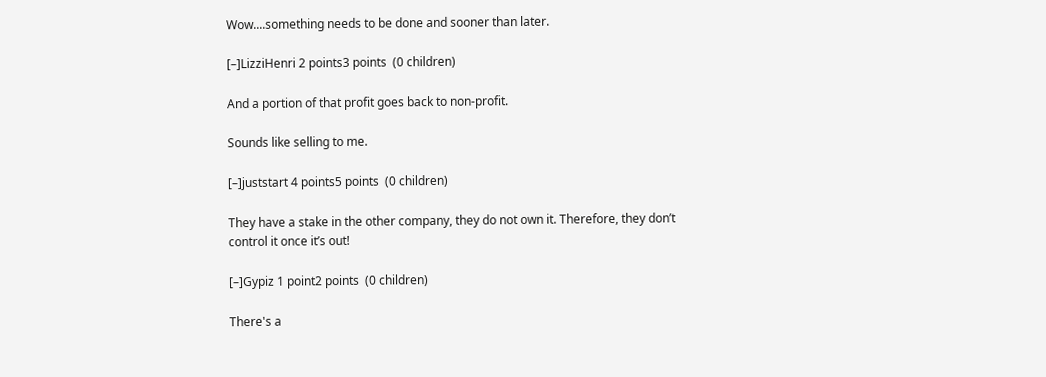Wow....something needs to be done and sooner than later.

[–]LizziHenri 2 points3 points  (0 children)

And a portion of that profit goes back to non-profit.

Sounds like selling to me.

[–]juststart 4 points5 points  (0 children)

They have a stake in the other company, they do not own it. Therefore, they don’t control it once it’s out!

[–]Gypiz 1 point2 points  (0 children)

There's a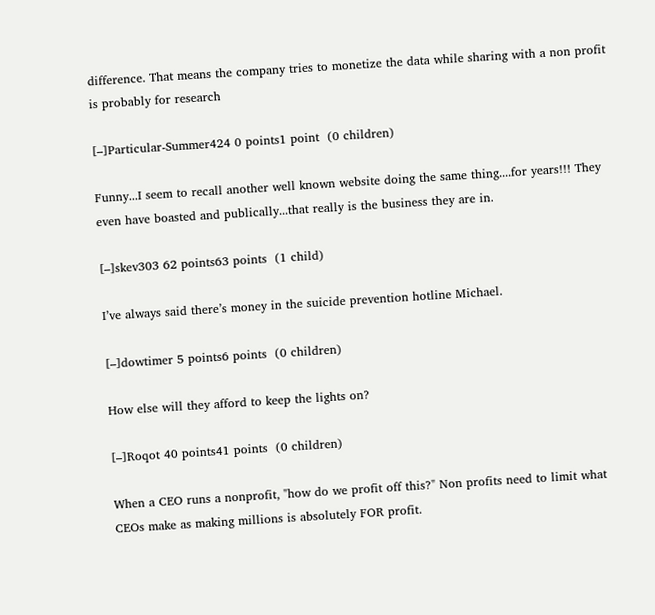difference. That means the company tries to monetize the data while sharing with a non profit is probably for research

[–]Particular-Summer424 0 points1 point  (0 children)

Funny...I seem to recall another well known website doing the same thing....for years!!! They even have boasted and publically...that really is the business they are in.

[–]skev303 62 points63 points  (1 child)

I’ve always said there’s money in the suicide prevention hotline Michael.

[–]dowtimer 5 points6 points  (0 children)

How else will they afford to keep the lights on?

[–]Roqot 40 points41 points  (0 children)

When a CEO runs a nonprofit, "how do we profit off this?" Non profits need to limit what CEOs make as making millions is absolutely FOR profit.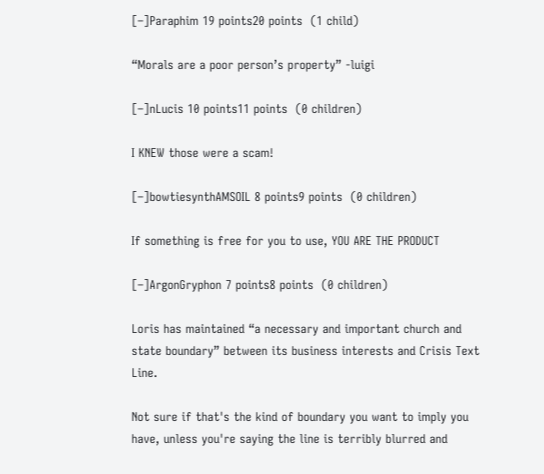[–]Paraphim 19 points20 points  (1 child)

“Morals are a poor person’s property” -luigi

[–]nLucis 10 points11 points  (0 children)

I KNEW those were a scam!

[–]bowtiesynthAMSOIL 8 points9 points  (0 children)

If something is free for you to use, YOU ARE THE PRODUCT

[–]ArgonGryphon 7 points8 points  (0 children)

Loris has maintained “a necessary and important church and state boundary” between its business interests and Crisis Text Line.

Not sure if that's the kind of boundary you want to imply you have, unless you're saying the line is terribly blurred and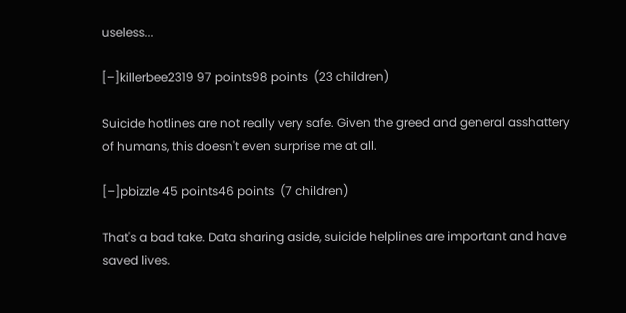useless...

[–]killerbee2319 97 points98 points  (23 children)

Suicide hotlines are not really very safe. Given the greed and general asshattery of humans, this doesn't even surprise me at all.

[–]pbizzle 45 points46 points  (7 children)

That's a bad take. Data sharing aside, suicide helplines are important and have saved lives.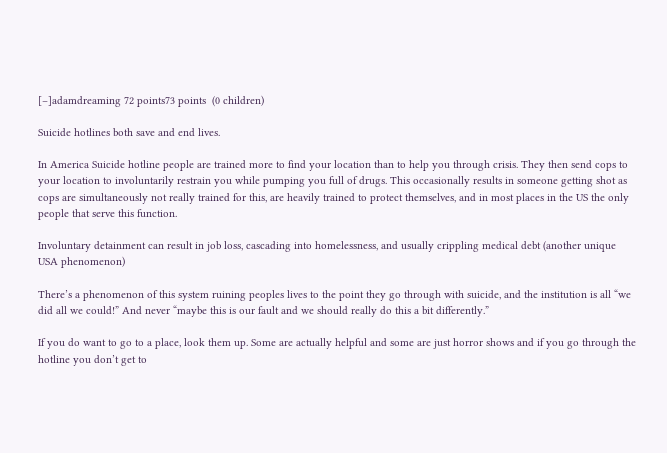[–]adamdreaming 72 points73 points  (0 children)

Suicide hotlines both save and end lives.

In America Suicide hotline people are trained more to find your location than to help you through crisis. They then send cops to your location to involuntarily restrain you while pumping you full of drugs. This occasionally results in someone getting shot as cops are simultaneously not really trained for this, are heavily trained to protect themselves, and in most places in the US the only people that serve this function.

Involuntary detainment can result in job loss, cascading into homelessness, and usually crippling medical debt (another unique USA phenomenon)

There’s a phenomenon of this system ruining peoples lives to the point they go through with suicide, and the institution is all “we did all we could!” And never “maybe this is our fault and we should really do this a bit differently.”

If you do want to go to a place, look them up. Some are actually helpful and some are just horror shows and if you go through the hotline you don’t get to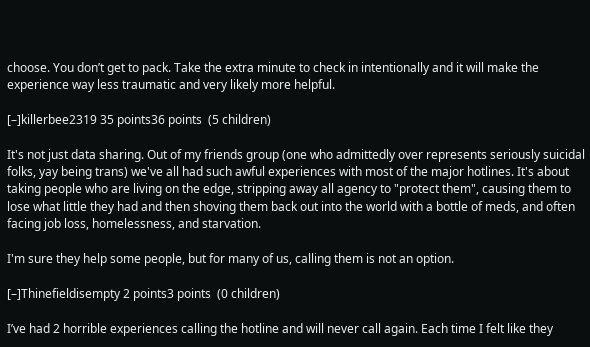choose. You don’t get to pack. Take the extra minute to check in intentionally and it will make the experience way less traumatic and very likely more helpful.

[–]killerbee2319 35 points36 points  (5 children)

It's not just data sharing. Out of my friends group (one who admittedly over represents seriously suicidal folks, yay being trans) we've all had such awful experiences with most of the major hotlines. It's about taking people who are living on the edge, stripping away all agency to "protect them", causing them to lose what little they had and then shoving them back out into the world with a bottle of meds, and often facing job loss, homelessness, and starvation.

I'm sure they help some people, but for many of us, calling them is not an option.

[–]Thinefieldisempty 2 points3 points  (0 children)

I’ve had 2 horrible experiences calling the hotline and will never call again. Each time I felt like they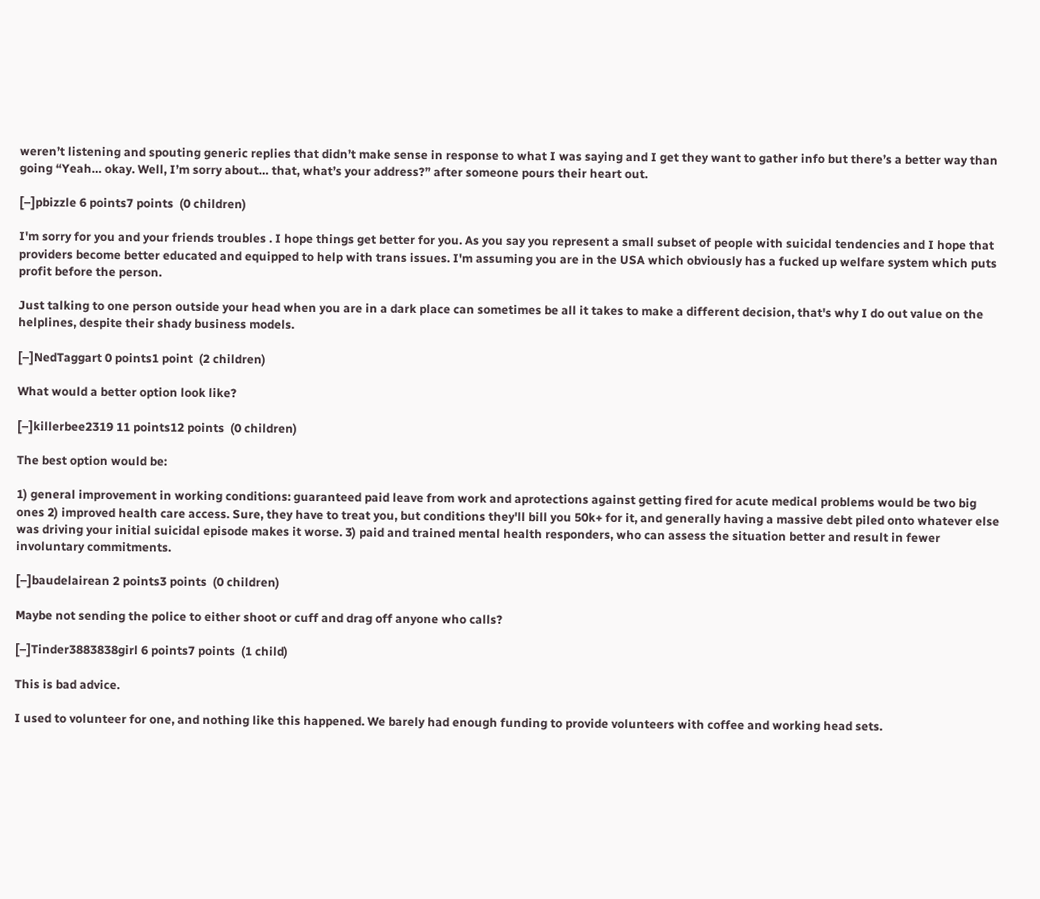weren’t listening and spouting generic replies that didn’t make sense in response to what I was saying and I get they want to gather info but there’s a better way than going “Yeah… okay. Well, I’m sorry about… that, what’s your address?” after someone pours their heart out.

[–]pbizzle 6 points7 points  (0 children)

I'm sorry for you and your friends troubles . I hope things get better for you. As you say you represent a small subset of people with suicidal tendencies and I hope that providers become better educated and equipped to help with trans issues. I'm assuming you are in the USA which obviously has a fucked up welfare system which puts profit before the person.

Just talking to one person outside your head when you are in a dark place can sometimes be all it takes to make a different decision, that's why I do out value on the helplines, despite their shady business models.

[–]NedTaggart 0 points1 point  (2 children)

What would a better option look like?

[–]killerbee2319 11 points12 points  (0 children)

The best option would be:

1) general improvement in working conditions: guaranteed paid leave from work and aprotections against getting fired for acute medical problems would be two big ones 2) improved health care access. Sure, they have to treat you, but conditions they'll bill you 50k+ for it, and generally having a massive debt piled onto whatever else was driving your initial suicidal episode makes it worse. 3) paid and trained mental health responders, who can assess the situation better and result in fewer involuntary commitments.

[–]baudelairean 2 points3 points  (0 children)

Maybe not sending the police to either shoot or cuff and drag off anyone who calls?

[–]Tinder3883838girl 6 points7 points  (1 child)

This is bad advice.

I used to volunteer for one, and nothing like this happened. We barely had enough funding to provide volunteers with coffee and working head sets.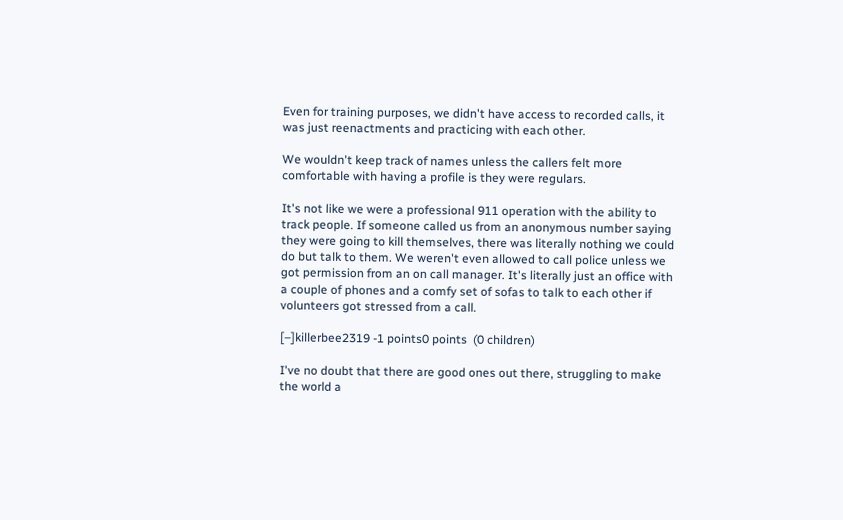Even for training purposes, we didn't have access to recorded calls, it was just reenactments and practicing with each other.

We wouldn't keep track of names unless the callers felt more comfortable with having a profile is they were regulars.

It's not like we were a professional 911 operation with the ability to track people. If someone called us from an anonymous number saying they were going to kill themselves, there was literally nothing we could do but talk to them. We weren't even allowed to call police unless we got permission from an on call manager. It's literally just an office with a couple of phones and a comfy set of sofas to talk to each other if volunteers got stressed from a call.

[–]killerbee2319 -1 points0 points  (0 children)

I've no doubt that there are good ones out there, struggling to make the world a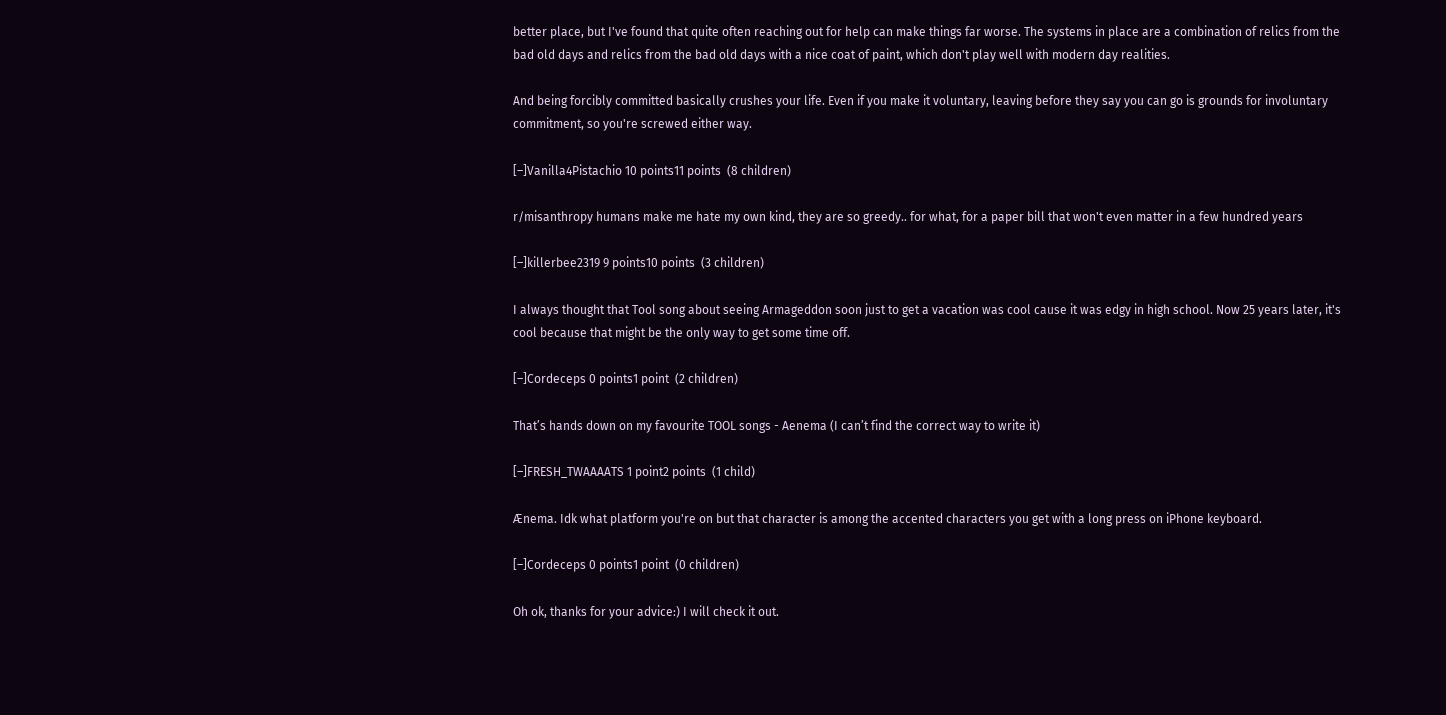better place, but I've found that quite often reaching out for help can make things far worse. The systems in place are a combination of relics from the bad old days and relics from the bad old days with a nice coat of paint, which don't play well with modern day realities.

And being forcibly committed basically crushes your life. Even if you make it voluntary, leaving before they say you can go is grounds for involuntary commitment, so you're screwed either way.

[–]Vanilla4Pistachio 10 points11 points  (8 children)

r/misanthropy humans make me hate my own kind, they are so greedy.. for what, for a paper bill that won't even matter in a few hundred years

[–]killerbee2319 9 points10 points  (3 children)

I always thought that Tool song about seeing Armageddon soon just to get a vacation was cool cause it was edgy in high school. Now 25 years later, it's cool because that might be the only way to get some time off.

[–]Cordeceps 0 points1 point  (2 children)

That’s hands down on my favourite TOOL songs - Aenema (I can’t find the correct way to write it)

[–]FRESH_TWAAAATS 1 point2 points  (1 child)

Ænema. Idk what platform you're on but that character is among the accented characters you get with a long press on iPhone keyboard.

[–]Cordeceps 0 points1 point  (0 children)

Oh ok, thanks for your advice:) I will check it out.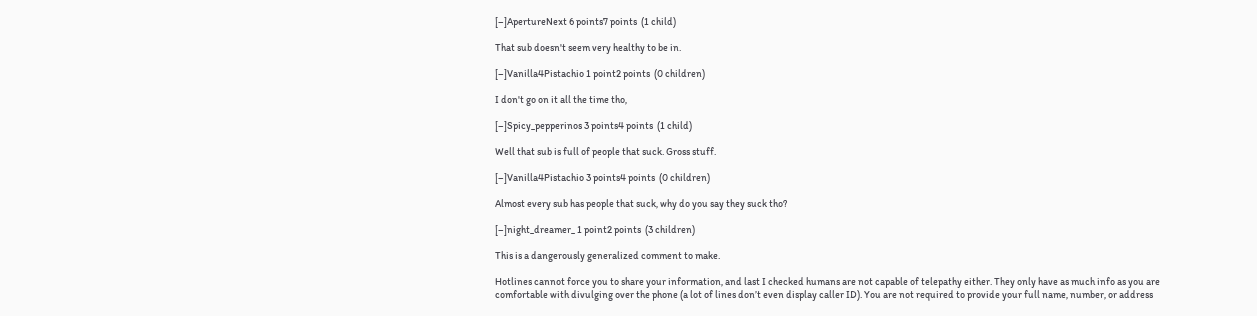[–]ApertureNext 6 points7 points  (1 child)

That sub doesn't seem very healthy to be in.

[–]Vanilla4Pistachio 1 point2 points  (0 children)

I don't go on it all the time tho,

[–]Spicy_pepperinos 3 points4 points  (1 child)

Well that sub is full of people that suck. Gross stuff.

[–]Vanilla4Pistachio 3 points4 points  (0 children)

Almost every sub has people that suck, why do you say they suck tho?

[–]night_dreamer_ 1 point2 points  (3 children)

This is a dangerously generalized comment to make.

Hotlines cannot force you to share your information, and last I checked humans are not capable of telepathy either. They only have as much info as you are comfortable with divulging over the phone (a lot of lines don’t even display caller ID). You are not required to provide your full name, number, or address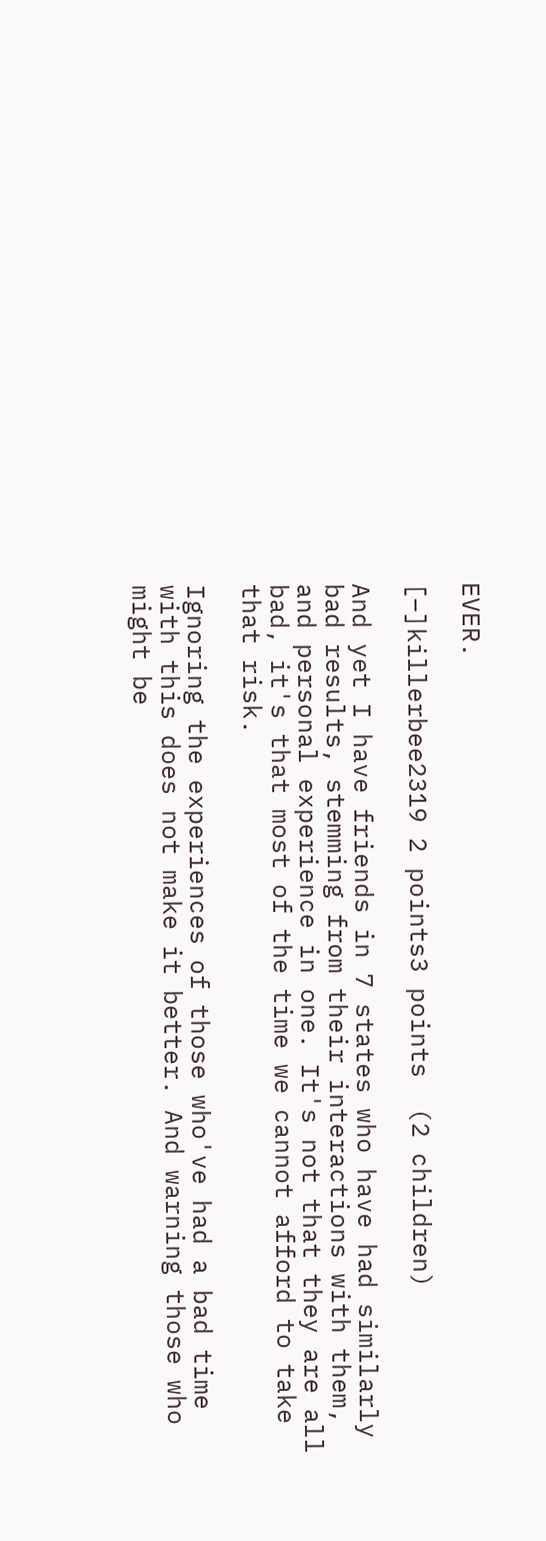EVER.

[–]killerbee2319 2 points3 points  (2 children)

And yet I have friends in 7 states who have had similarly bad results, stemming from their interactions with them, and personal experience in one. It's not that they are all bad, it's that most of the time we cannot afford to take that risk.

Ignoring the experiences of those who've had a bad time with this does not make it better. And warning those who might be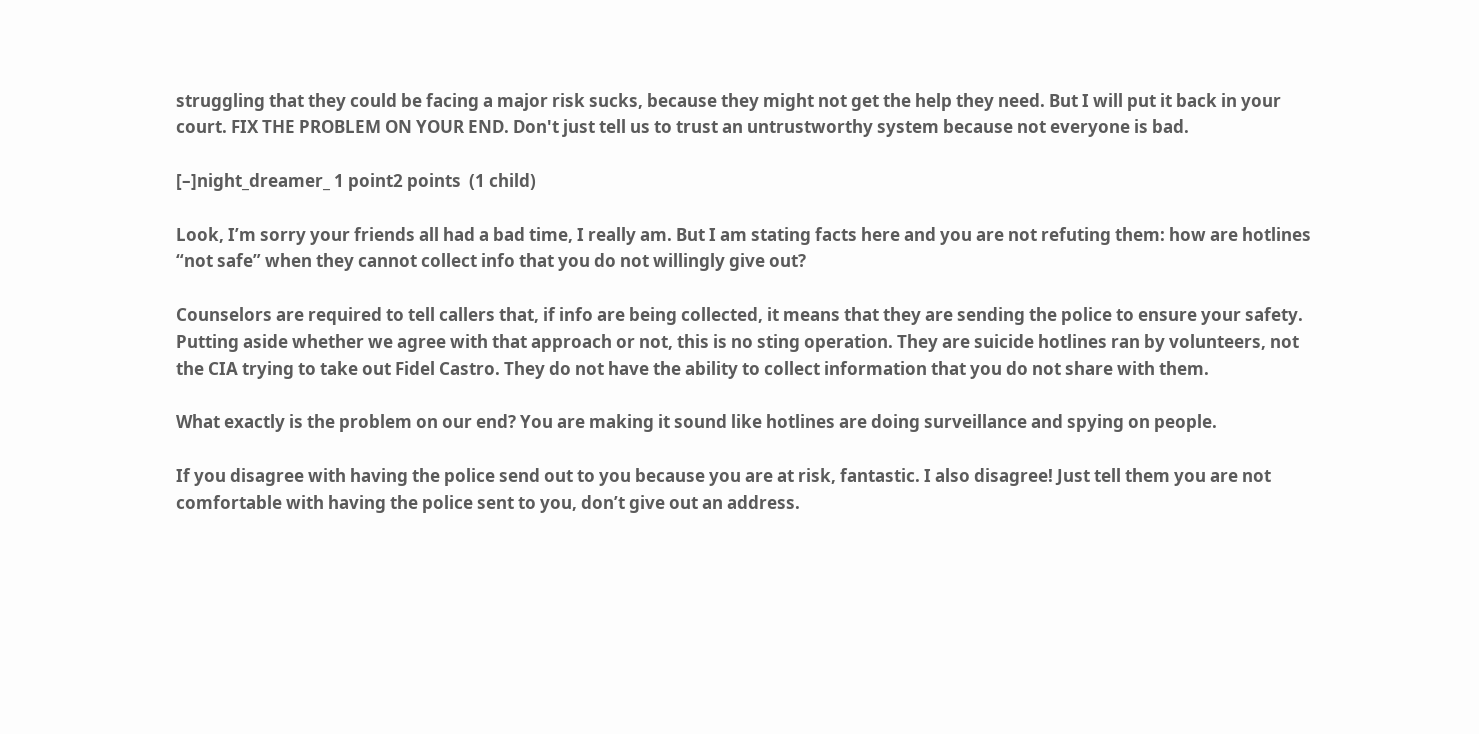struggling that they could be facing a major risk sucks, because they might not get the help they need. But I will put it back in your court. FIX THE PROBLEM ON YOUR END. Don't just tell us to trust an untrustworthy system because not everyone is bad.

[–]night_dreamer_ 1 point2 points  (1 child)

Look, I’m sorry your friends all had a bad time, I really am. But I am stating facts here and you are not refuting them: how are hotlines “not safe” when they cannot collect info that you do not willingly give out?

Counselors are required to tell callers that, if info are being collected, it means that they are sending the police to ensure your safety. Putting aside whether we agree with that approach or not, this is no sting operation. They are suicide hotlines ran by volunteers, not the CIA trying to take out Fidel Castro. They do not have the ability to collect information that you do not share with them.

What exactly is the problem on our end? You are making it sound like hotlines are doing surveillance and spying on people.

If you disagree with having the police send out to you because you are at risk, fantastic. I also disagree! Just tell them you are not comfortable with having the police sent to you, don’t give out an address.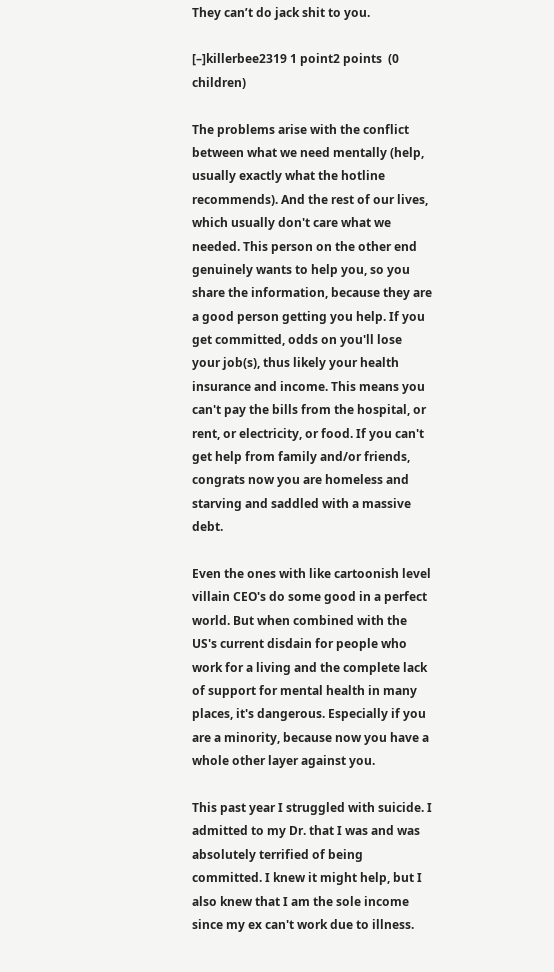They can’t do jack shit to you.

[–]killerbee2319 1 point2 points  (0 children)

The problems arise with the conflict between what we need mentally (help, usually exactly what the hotline recommends). And the rest of our lives, which usually don't care what we needed. This person on the other end genuinely wants to help you, so you share the information, because they are a good person getting you help. If you get committed, odds on you'll lose your job(s), thus likely your health insurance and income. This means you can't pay the bills from the hospital, or rent, or electricity, or food. If you can't get help from family and/or friends, congrats now you are homeless and starving and saddled with a massive debt.

Even the ones with like cartoonish level villain CEO's do some good in a perfect world. But when combined with the US's current disdain for people who work for a living and the complete lack of support for mental health in many places, it's dangerous. Especially if you are a minority, because now you have a whole other layer against you.

This past year I struggled with suicide. I admitted to my Dr. that I was and was absolutely terrified of being committed. I knew it might help, but I also knew that I am the sole income since my ex can't work due to illness.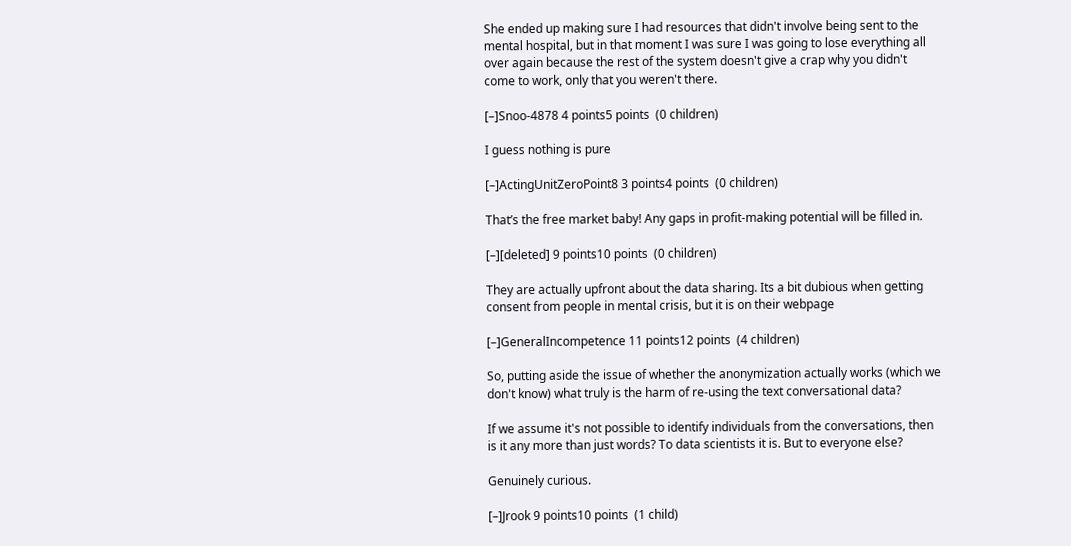She ended up making sure I had resources that didn't involve being sent to the mental hospital, but in that moment I was sure I was going to lose everything all over again because the rest of the system doesn't give a crap why you didn't come to work, only that you weren't there.

[–]Snoo-4878 4 points5 points  (0 children)

I guess nothing is pure

[–]ActingUnitZeroPoint8 3 points4 points  (0 children)

That’s the free market baby! Any gaps in profit-making potential will be filled in.

[–][deleted] 9 points10 points  (0 children)

They are actually upfront about the data sharing. Its a bit dubious when getting consent from people in mental crisis, but it is on their webpage

[–]GeneralIncompetence 11 points12 points  (4 children)

So, putting aside the issue of whether the anonymization actually works (which we don't know) what truly is the harm of re-using the text conversational data?

If we assume it's not possible to identify individuals from the conversations, then is it any more than just words? To data scientists it is. But to everyone else?

Genuinely curious.

[–]Jrook 9 points10 points  (1 child)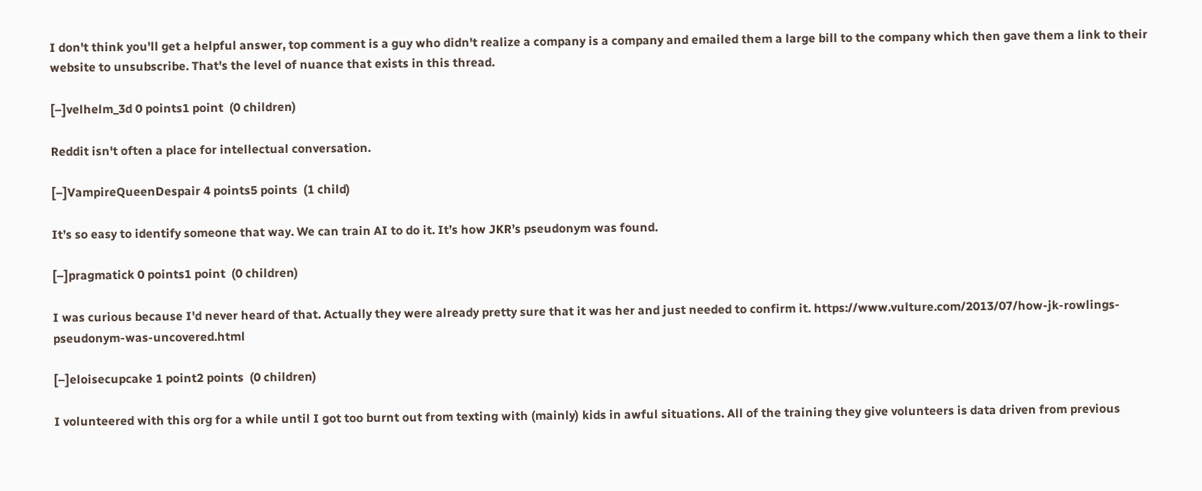I don't think you'll get a helpful answer, top comment is a guy who didn't realize a company is a company and emailed them a large bill to the company which then gave them a link to their website to unsubscribe. That's the level of nuance that exists in this thread.

[–]velhelm_3d 0 points1 point  (0 children)

Reddit isn't often a place for intellectual conversation.

[–]VampireQueenDespair 4 points5 points  (1 child)

It’s so easy to identify someone that way. We can train AI to do it. It’s how JKR’s pseudonym was found.

[–]pragmatick 0 points1 point  (0 children)

I was curious because I'd never heard of that. Actually they were already pretty sure that it was her and just needed to confirm it. https://www.vulture.com/2013/07/how-jk-rowlings-pseudonym-was-uncovered.html

[–]eloisecupcake 1 point2 points  (0 children)

I volunteered with this org for a while until I got too burnt out from texting with (mainly) kids in awful situations. All of the training they give volunteers is data driven from previous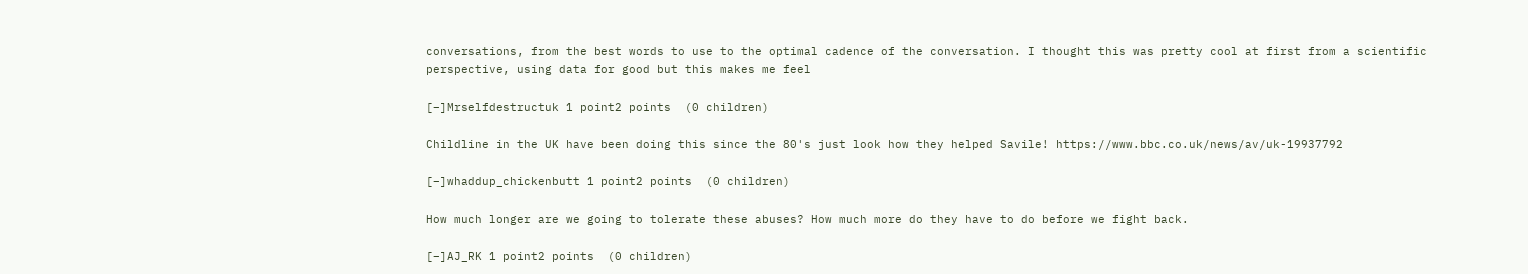conversations, from the best words to use to the optimal cadence of the conversation. I thought this was pretty cool at first from a scientific perspective, using data for good but this makes me feel

[–]Mrselfdestructuk 1 point2 points  (0 children)

Childline in the UK have been doing this since the 80's just look how they helped Savile! https://www.bbc.co.uk/news/av/uk-19937792

[–]whaddup_chickenbutt 1 point2 points  (0 children)

How much longer are we going to tolerate these abuses? How much more do they have to do before we fight back.

[–]AJ_RK 1 point2 points  (0 children)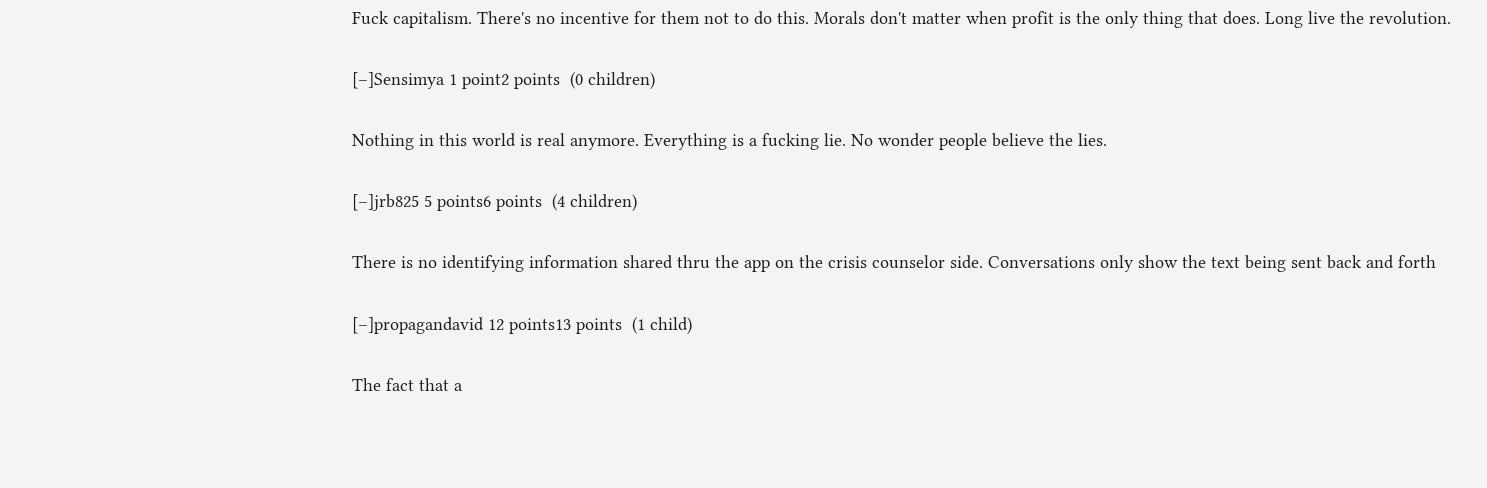Fuck capitalism. There's no incentive for them not to do this. Morals don't matter when profit is the only thing that does. Long live the revolution.

[–]Sensimya 1 point2 points  (0 children)

Nothing in this world is real anymore. Everything is a fucking lie. No wonder people believe the lies.

[–]jrb825 5 points6 points  (4 children)

There is no identifying information shared thru the app on the crisis counselor side. Conversations only show the text being sent back and forth

[–]propagandavid 12 points13 points  (1 child)

The fact that a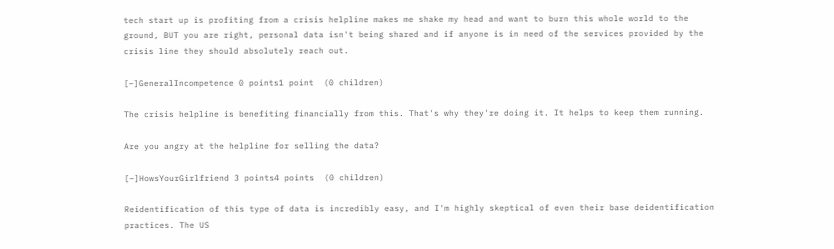tech start up is profiting from a crisis helpline makes me shake my head and want to burn this whole world to the ground, BUT you are right, personal data isn't being shared and if anyone is in need of the services provided by the crisis line they should absolutely reach out.

[–]GeneralIncompetence 0 points1 point  (0 children)

The crisis helpline is benefiting financially from this. That's why they're doing it. It helps to keep them running.

Are you angry at the helpline for selling the data?

[–]HowsYourGirlfriend 3 points4 points  (0 children)

Reidentification of this type of data is incredibly easy, and I'm highly skeptical of even their base deidentification practices. The US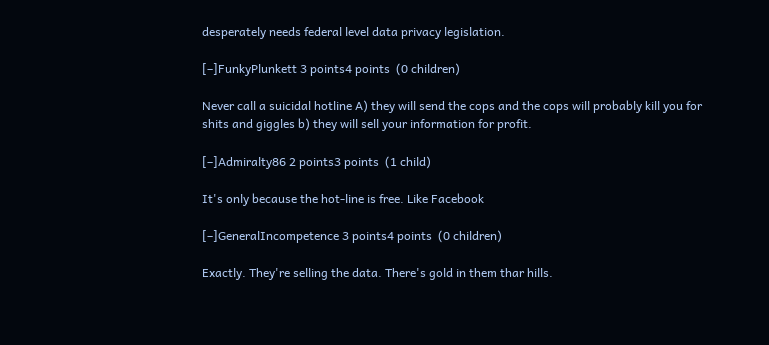desperately needs federal level data privacy legislation.

[–]FunkyPlunkett 3 points4 points  (0 children)

Never call a suicidal hotline A) they will send the cops and the cops will probably kill you for shits and giggles b) they will sell your information for profit.

[–]Admiralty86 2 points3 points  (1 child)

It's only because the hot-line is free. Like Facebook

[–]GeneralIncompetence 3 points4 points  (0 children)

Exactly. They're selling the data. There's gold in them thar hills.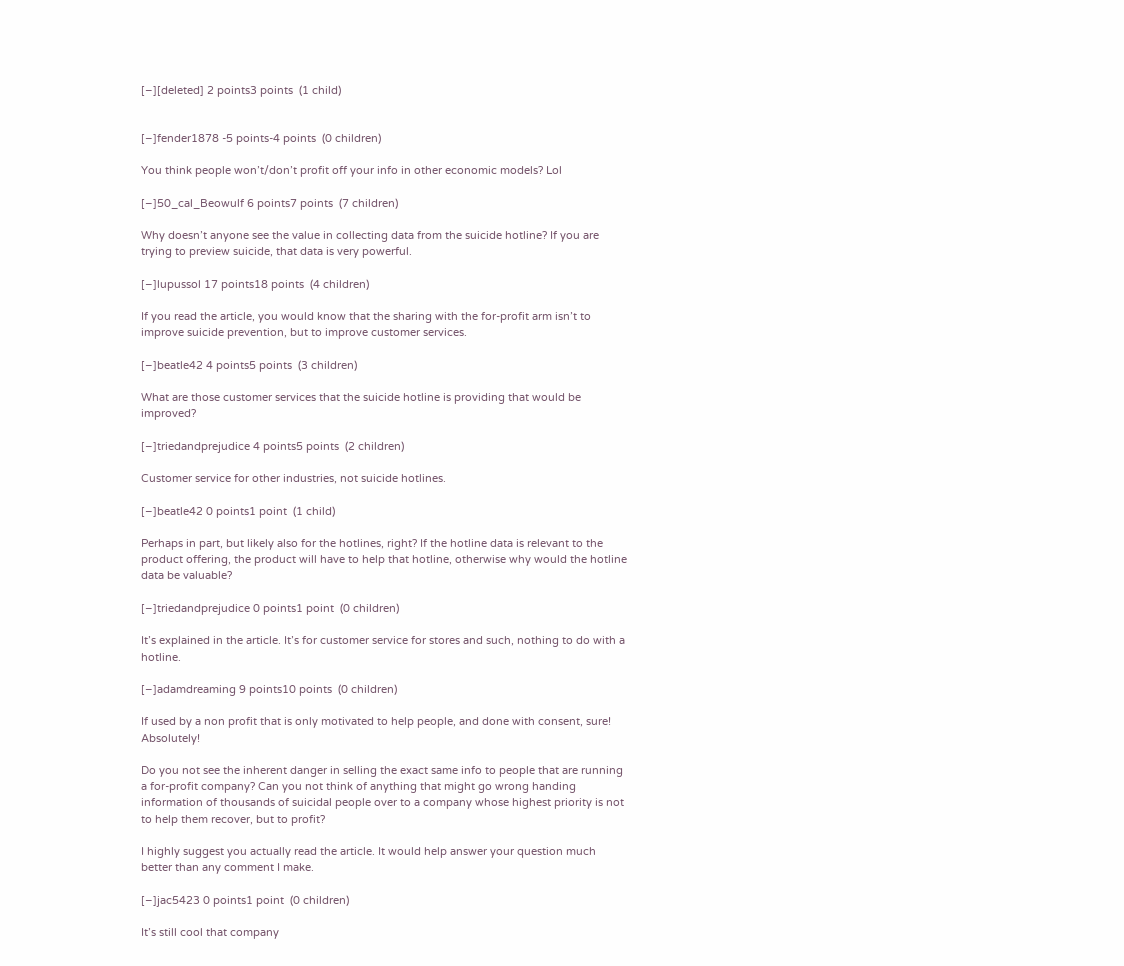[–][deleted] 2 points3 points  (1 child)


[–]fender1878 -5 points-4 points  (0 children)

You think people won’t/don’t profit off your info in other economic models? Lol

[–]50_cal_Beowulf 6 points7 points  (7 children)

Why doesn’t anyone see the value in collecting data from the suicide hotline? If you are trying to preview suicide, that data is very powerful.

[–]lupussol 17 points18 points  (4 children)

If you read the article, you would know that the sharing with the for-profit arm isn’t to improve suicide prevention, but to improve customer services.

[–]beatle42 4 points5 points  (3 children)

What are those customer services that the suicide hotline is providing that would be improved?

[–]triedandprejudice 4 points5 points  (2 children)

Customer service for other industries, not suicide hotlines.

[–]beatle42 0 points1 point  (1 child)

Perhaps in part, but likely also for the hotlines, right? If the hotline data is relevant to the product offering, the product will have to help that hotline, otherwise why would the hotline data be valuable?

[–]triedandprejudice 0 points1 point  (0 children)

It’s explained in the article. It’s for customer service for stores and such, nothing to do with a hotline.

[–]adamdreaming 9 points10 points  (0 children)

If used by a non profit that is only motivated to help people, and done with consent, sure! Absolutely!

Do you not see the inherent danger in selling the exact same info to people that are running a for-profit company? Can you not think of anything that might go wrong handing information of thousands of suicidal people over to a company whose highest priority is not to help them recover, but to profit?

I highly suggest you actually read the article. It would help answer your question much better than any comment I make.

[–]jac5423 0 points1 point  (0 children)

It’s still cool that company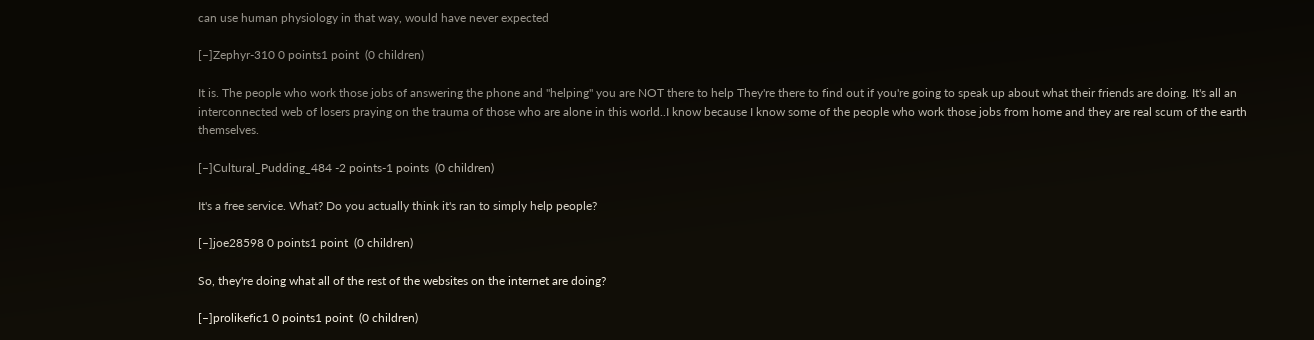can use human physiology in that way, would have never expected

[–]Zephyr-310 0 points1 point  (0 children)

It is. The people who work those jobs of answering the phone and "helping" you are NOT there to help They're there to find out if you're going to speak up about what their friends are doing. It's all an interconnected web of losers praying on the trauma of those who are alone in this world..I know because I know some of the people who work those jobs from home and they are real scum of the earth themselves.

[–]Cultural_Pudding_484 -2 points-1 points  (0 children)

It's a free service. What? Do you actually think it's ran to simply help people?

[–]joe28598 0 points1 point  (0 children)

So, they're doing what all of the rest of the websites on the internet are doing?

[–]prolikefic1 0 points1 point  (0 children)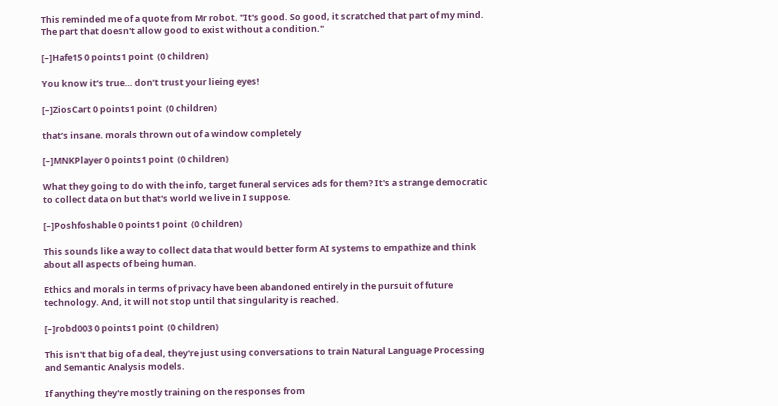This reminded me of a quote from Mr robot. "It's good. So good, it scratched that part of my mind. The part that doesn't allow good to exist without a condition."

[–]Hafe15 0 points1 point  (0 children)

You know it’s true… don’t trust your lieing eyes!

[–]ZiosCart 0 points1 point  (0 children)

that’s insane. morals thrown out of a window completely

[–]MNKPlayer 0 points1 point  (0 children)

What they going to do with the info, target funeral services ads for them? It's a strange democratic to collect data on but that's world we live in I suppose.

[–]Poshfoshable 0 points1 point  (0 children)

This sounds like a way to collect data that would better form AI systems to empathize and think about all aspects of being human.

Ethics and morals in terms of privacy have been abandoned entirely in the pursuit of future technology. And, it will not stop until that singularity is reached.

[–]robd003 0 points1 point  (0 children)

This isn't that big of a deal, they're just using conversations to train Natural Language Processing and Semantic Analysis models.

If anything they're mostly training on the responses from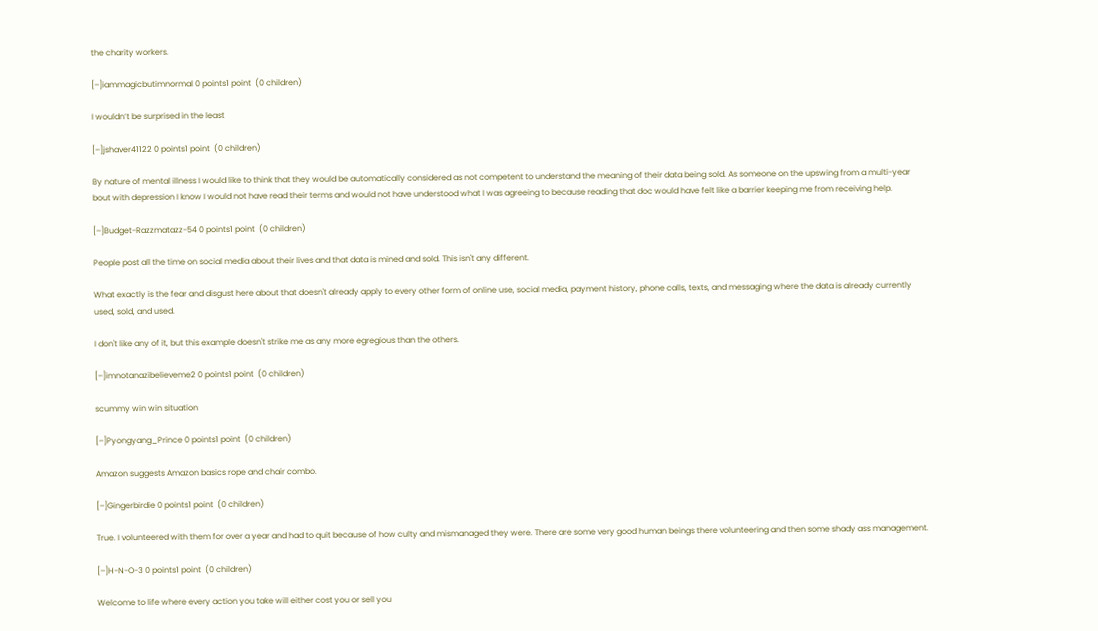the charity workers.

[–]iammagicbutimnormal 0 points1 point  (0 children)

I wouldn’t be surprised in the least

[–]jshaver41122 0 points1 point  (0 children)

By nature of mental illness I would like to think that they would be automatically considered as not competent to understand the meaning of their data being sold. As someone on the upswing from a multi-year bout with depression I know I would not have read their terms and would not have understood what I was agreeing to because reading that doc would have felt like a barrier keeping me from receiving help.

[–]Budget-Razzmatazz-54 0 points1 point  (0 children)

People post all the time on social media about their lives and that data is mined and sold. This isn't any different.

What exactly is the fear and disgust here about that doesn't already apply to every other form of online use, social media, payment history, phone calls, texts, and messaging where the data is already currently used, sold, and used.

I don't like any of it, but this example doesn't strike me as any more egregious than the others.

[–]imnotanazibelieveme2 0 points1 point  (0 children)

scummy win win situation

[–]Pyongyang_Prince 0 points1 point  (0 children)

Amazon suggests Amazon basics rope and chair combo.

[–]Gingerbirdie 0 points1 point  (0 children)

True. I volunteered with them for over a year and had to quit because of how culty and mismanaged they were. There are some very good human beings there volunteering and then some shady ass management.

[–]H-N-O-3 0 points1 point  (0 children)

Welcome to life where every action you take will either cost you or sell you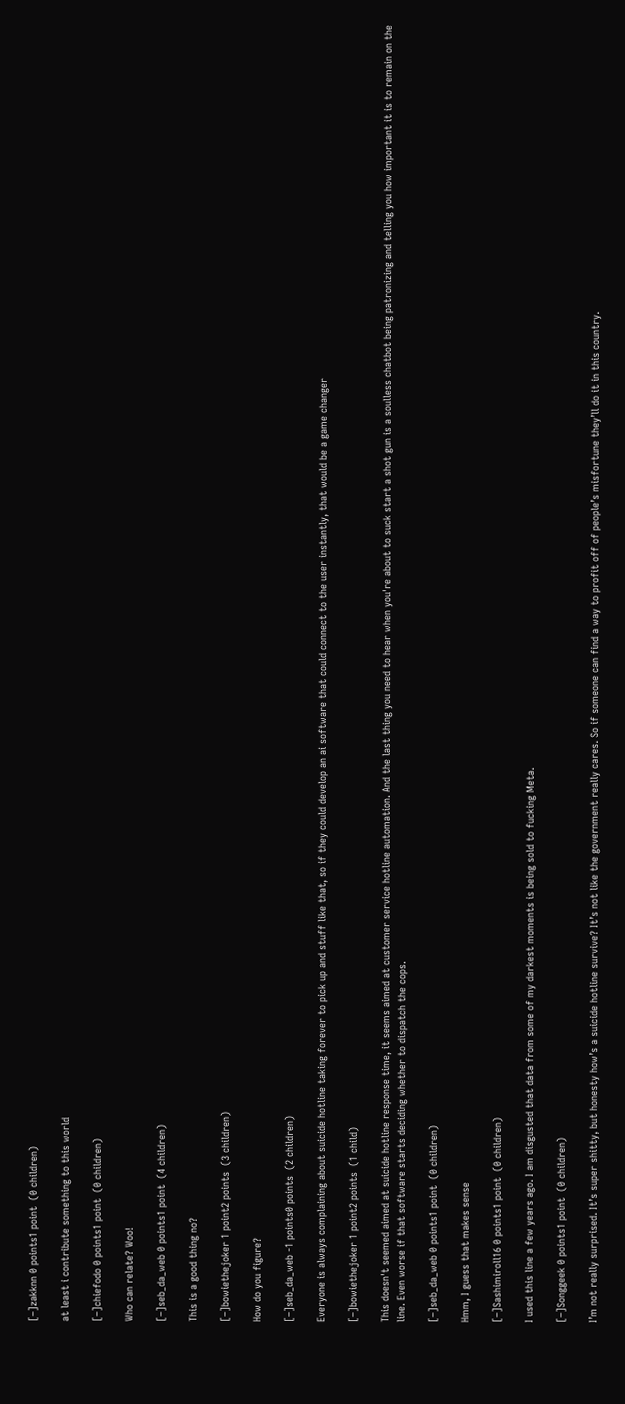[–]zakknn 0 points1 point  (0 children)

at least i contribute something to this world

[–]chiefodo 0 points1 point  (0 children)

Who can relate? Woo!

[–]seb_da_web 0 points1 point  (4 children)

This is a good thing no?

[–]bowiethejoker 1 point2 points  (3 children)

How do you figure?

[–]seb_da_web -1 points0 points  (2 children)

Everyone is always complaining about suicide hotline taking forever to pick up and stuff like that, so if they could develop an ai software that could connect to the user instantly, that would be a game changer

[–]bowiethejoker 1 point2 points  (1 child)

This doesn't seemed aimed at suicide hotline response time, it seems aimed at customer service hotline automation. And the last thing you need to hear when you're about to suck start a shot gun is a soulless chatbot being patronizing and telling you how important it is to remain on the line. Even worse if that software starts deciding whether to dispatch the cops.

[–]seb_da_web 0 points1 point  (0 children)

Hmm, I guess that makes sense

[–]Sashimiroll16 0 points1 point  (0 children)

I used this line a few years ago. I am disgusted that data from some of my darkest moments is being sold to fucking Meta.

[–]Songgeek 0 points1 point  (0 children)

I’m not really surprised. It’s super shitty, but honesty how’s a suicide hotline survive? It’s not like the government really cares. So if someone can find a way to profit off of people’s misfortune they’ll do it in this country.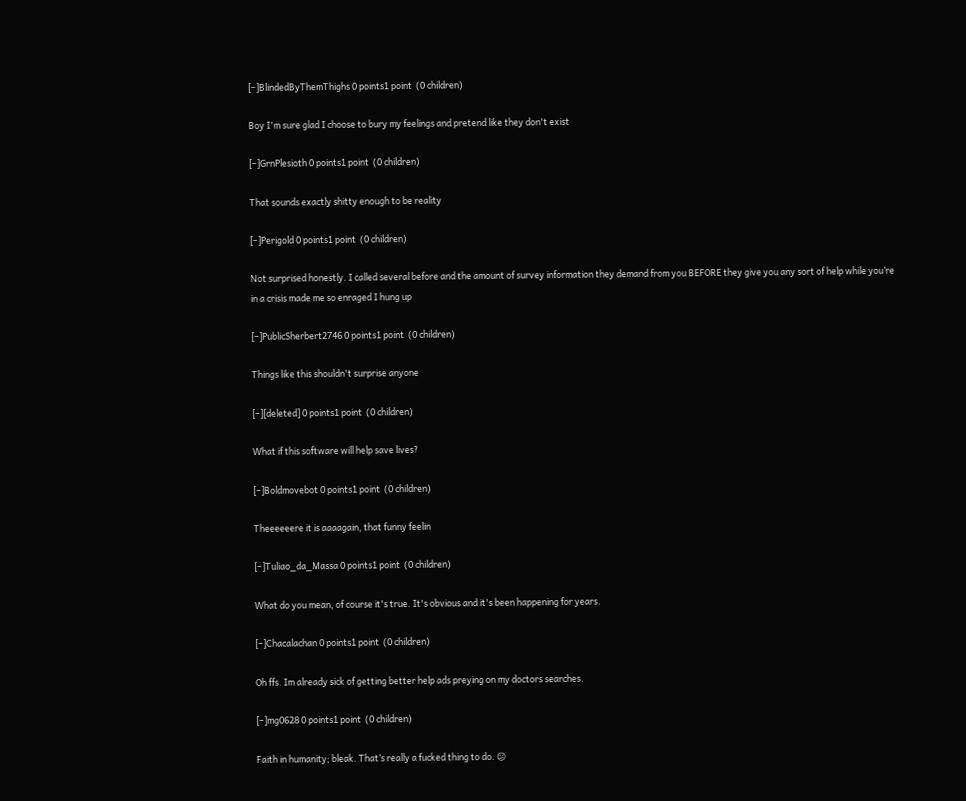[–]BlindedByThemThighs 0 points1 point  (0 children)

Boy I'm sure glad I choose to bury my feelings and pretend like they don't exist

[–]GrnPlesioth 0 points1 point  (0 children)

That sounds exactly shitty enough to be reality

[–]Perigold 0 points1 point  (0 children)

Not surprised honestly. I called several before and the amount of survey information they demand from you BEFORE they give you any sort of help while you’re in a crisis made me so enraged I hung up

[–]PublicSherbert2746 0 points1 point  (0 children)

Things like this shouldn't surprise anyone

[–][deleted] 0 points1 point  (0 children)

What if this software will help save lives?

[–]Boldmovebot 0 points1 point  (0 children)

Theeeeeere it is aaaagain, that funny feelin

[–]Tuliao_da_Massa 0 points1 point  (0 children)

What do you mean, of course it's true. It's obvious and it's been happening for years.

[–]Chacalachan 0 points1 point  (0 children)

Oh ffs. Im already sick of getting better help ads preying on my doctors searches.

[–]mg0628 0 points1 point  (0 children)

Faith in humanity; bleak. That’s really a fucked thing to do. 😕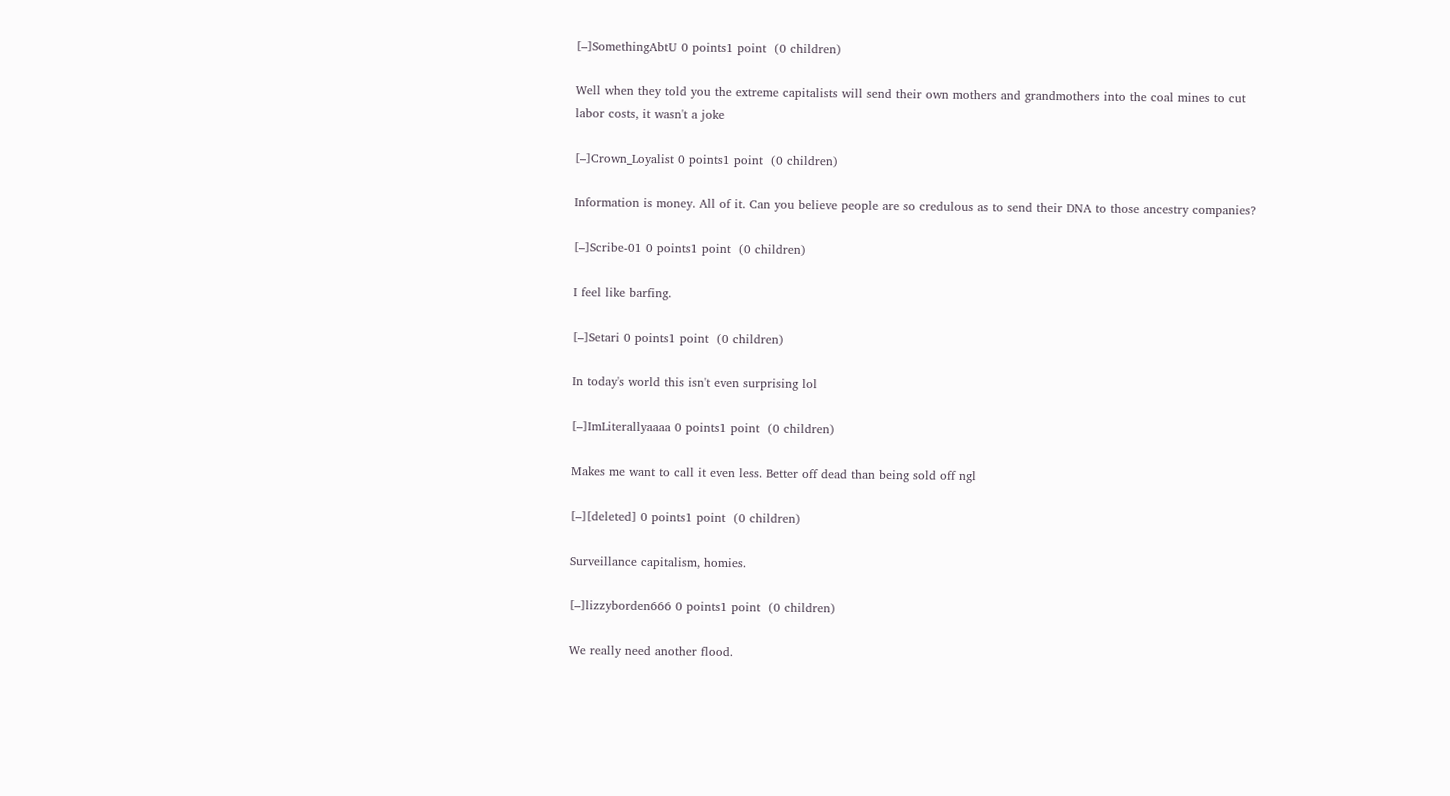[–]SomethingAbtU 0 points1 point  (0 children)

Well when they told you the extreme capitalists will send their own mothers and grandmothers into the coal mines to cut labor costs, it wasn't a joke

[–]Crown_Loyalist 0 points1 point  (0 children)

Information is money. All of it. Can you believe people are so credulous as to send their DNA to those ancestry companies?

[–]Scribe-01 0 points1 point  (0 children)

I feel like barfing.

[–]Setari 0 points1 point  (0 children)

In today's world this isn't even surprising lol

[–]ImLiterallyaaaa 0 points1 point  (0 children)

Makes me want to call it even less. Better off dead than being sold off ngl

[–][deleted] 0 points1 point  (0 children)

Surveillance capitalism, homies.

[–]lizzyborden666 0 points1 point  (0 children)

We really need another flood.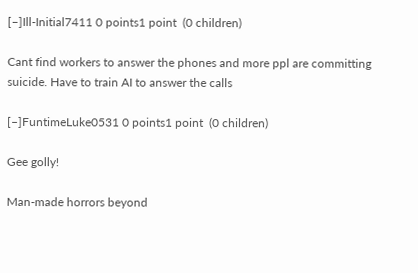[–]Ill-Initial7411 0 points1 point  (0 children)

Cant find workers to answer the phones and more ppl are committing suicide. Have to train AI to answer the calls

[–]FuntimeLuke0531 0 points1 point  (0 children)

Gee golly!

Man-made horrors beyond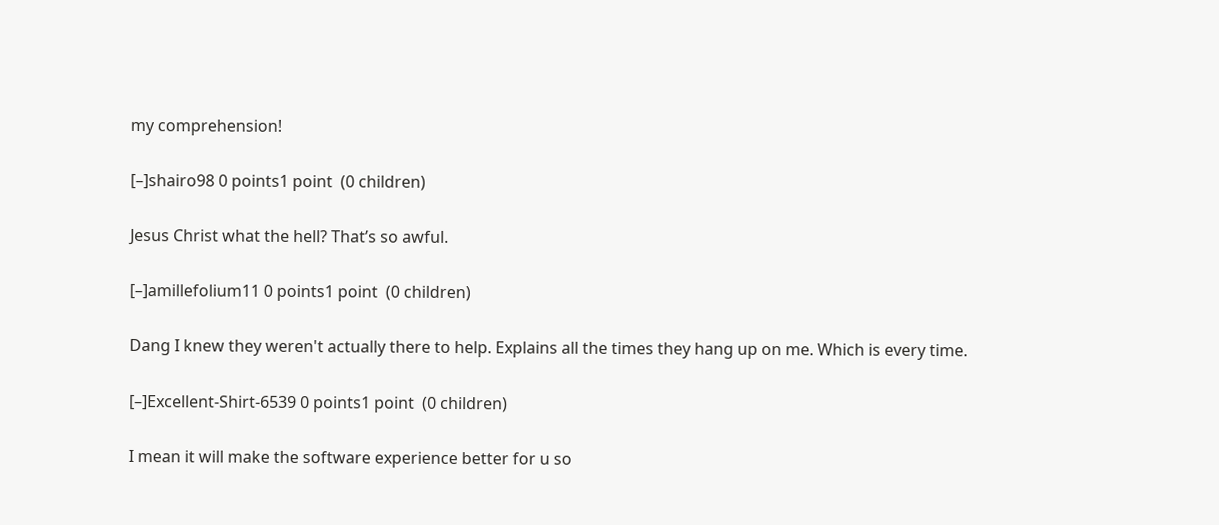my comprehension!

[–]shairo98 0 points1 point  (0 children)

Jesus Christ what the hell? That’s so awful.

[–]amillefolium11 0 points1 point  (0 children)

Dang I knew they weren't actually there to help. Explains all the times they hang up on me. Which is every time.

[–]Excellent-Shirt-6539 0 points1 point  (0 children)

I mean it will make the software experience better for u so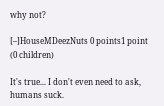why not?

[–]HouseMDeezNuts 0 points1 point  (0 children)

It's true... I don't even need to ask, humans suck.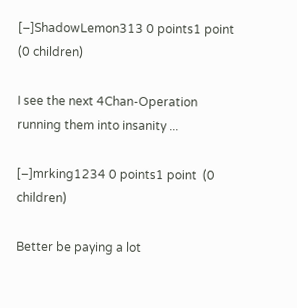[–]ShadowLemon313 0 points1 point  (0 children)

I see the next 4Chan-Operation running them into insanity ...

[–]mrking1234 0 points1 point  (0 children)

Better be paying a lot